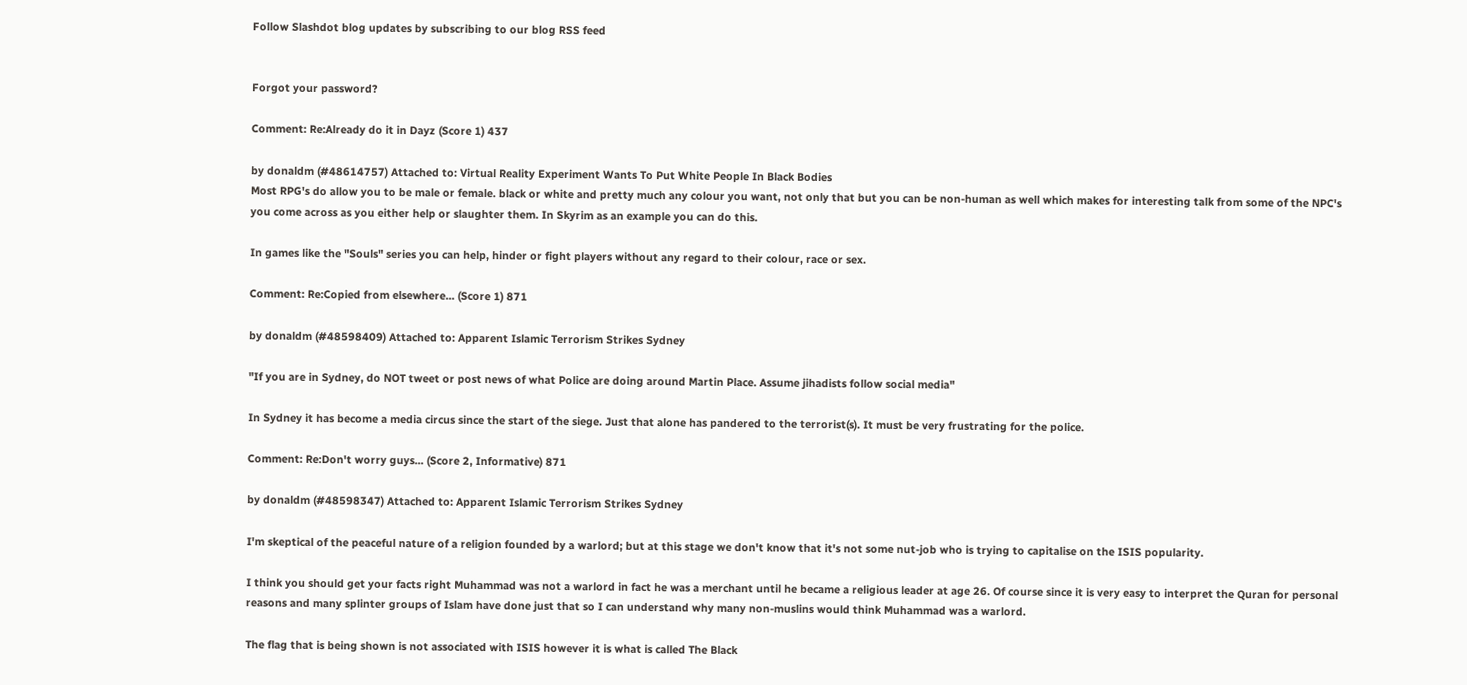Follow Slashdot blog updates by subscribing to our blog RSS feed


Forgot your password?

Comment: Re:Already do it in Dayz (Score 1) 437

by donaldm (#48614757) Attached to: Virtual Reality Experiment Wants To Put White People In Black Bodies
Most RPG's do allow you to be male or female. black or white and pretty much any colour you want, not only that but you can be non-human as well which makes for interesting talk from some of the NPC's you come across as you either help or slaughter them. In Skyrim as an example you can do this.

In games like the "Souls" series you can help, hinder or fight players without any regard to their colour, race or sex.

Comment: Re:Copied from elsewhere... (Score 1) 871

by donaldm (#48598409) Attached to: Apparent Islamic Terrorism Strikes Sydney

"If you are in Sydney, do NOT tweet or post news of what Police are doing around Martin Place. Assume jihadists follow social media"

In Sydney it has become a media circus since the start of the siege. Just that alone has pandered to the terrorist(s). It must be very frustrating for the police.

Comment: Re:Don't worry guys... (Score 2, Informative) 871

by donaldm (#48598347) Attached to: Apparent Islamic Terrorism Strikes Sydney

I'm skeptical of the peaceful nature of a religion founded by a warlord; but at this stage we don't know that it's not some nut-job who is trying to capitalise on the ISIS popularity.

I think you should get your facts right Muhammad was not a warlord in fact he was a merchant until he became a religious leader at age 26. Of course since it is very easy to interpret the Quran for personal reasons and many splinter groups of Islam have done just that so I can understand why many non-muslins would think Muhammad was a warlord.

The flag that is being shown is not associated with ISIS however it is what is called The Black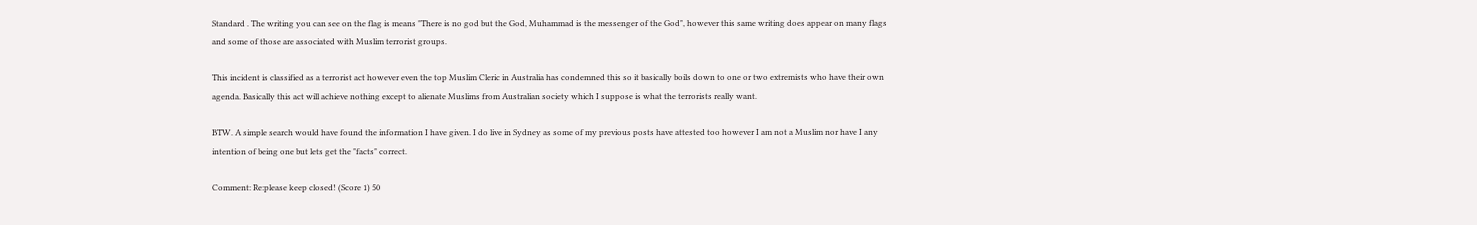Standard . The writing you can see on the flag is means "There is no god but the God, Muhammad is the messenger of the God", however this same writing does appear on many flags and some of those are associated with Muslim terrorist groups.

This incident is classified as a terrorist act however even the top Muslim Cleric in Australia has condemned this so it basically boils down to one or two extremists who have their own agenda. Basically this act will achieve nothing except to alienate Muslims from Australian society which I suppose is what the terrorists really want.

BTW. A simple search would have found the information I have given. I do live in Sydney as some of my previous posts have attested too however I am not a Muslim nor have I any intention of being one but lets get the "facts" correct.

Comment: Re:please keep closed! (Score 1) 50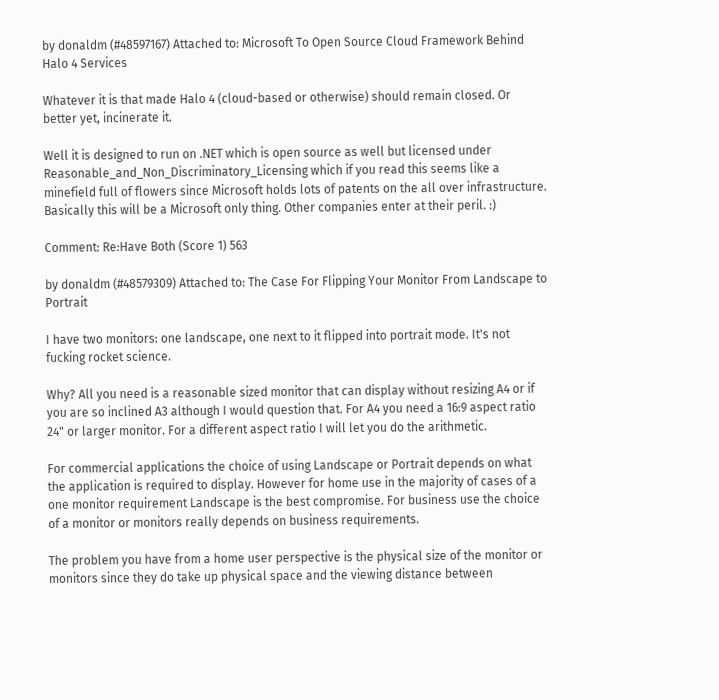by donaldm (#48597167) Attached to: Microsoft To Open Source Cloud Framework Behind Halo 4 Services

Whatever it is that made Halo 4 (cloud-based or otherwise) should remain closed. Or better yet, incinerate it.

Well it is designed to run on .NET which is open source as well but licensed under Reasonable_and_Non_Discriminatory_Licensing which if you read this seems like a minefield full of flowers since Microsoft holds lots of patents on the all over infrastructure. Basically this will be a Microsoft only thing. Other companies enter at their peril. :)

Comment: Re:Have Both (Score 1) 563

by donaldm (#48579309) Attached to: The Case For Flipping Your Monitor From Landscape to Portrait

I have two monitors: one landscape, one next to it flipped into portrait mode. It's not fucking rocket science.

Why? All you need is a reasonable sized monitor that can display without resizing A4 or if you are so inclined A3 although I would question that. For A4 you need a 16:9 aspect ratio 24" or larger monitor. For a different aspect ratio I will let you do the arithmetic.

For commercial applications the choice of using Landscape or Portrait depends on what the application is required to display. However for home use in the majority of cases of a one monitor requirement Landscape is the best compromise. For business use the choice of a monitor or monitors really depends on business requirements.

The problem you have from a home user perspective is the physical size of the monitor or monitors since they do take up physical space and the viewing distance between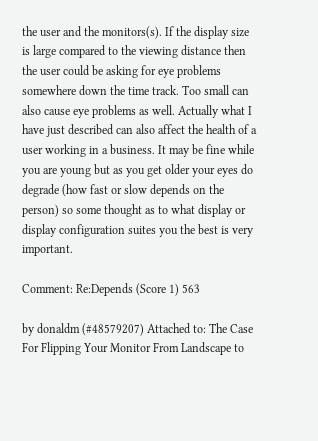the user and the monitors(s). If the display size is large compared to the viewing distance then the user could be asking for eye problems somewhere down the time track. Too small can also cause eye problems as well. Actually what I have just described can also affect the health of a user working in a business. It may be fine while you are young but as you get older your eyes do degrade (how fast or slow depends on the person) so some thought as to what display or display configuration suites you the best is very important.

Comment: Re:Depends (Score 1) 563

by donaldm (#48579207) Attached to: The Case For Flipping Your Monitor From Landscape to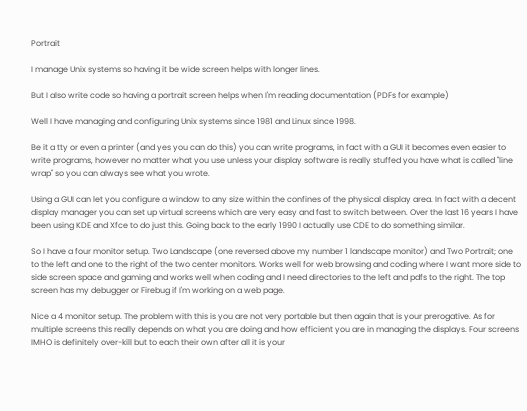Portrait

I manage Unix systems so having it be wide screen helps with longer lines.

But I also write code so having a portrait screen helps when I'm reading documentation (PDFs for example)

Well I have managing and configuring Unix systems since 1981 and Linux since 1998.

Be it a tty or even a printer (and yes you can do this) you can write programs, in fact with a GUI it becomes even easier to write programs, however no matter what you use unless your display software is really stuffed you have what is called "line wrap" so you can always see what you wrote.

Using a GUI can let you configure a window to any size within the confines of the physical display area. In fact with a decent display manager you can set up virtual screens which are very easy and fast to switch between. Over the last 16 years I have been using KDE and Xfce to do just this. Going back to the early 1990 I actually use CDE to do something similar.

So I have a four monitor setup. Two Landscape (one reversed above my number 1 landscape monitor) and Two Portrait; one to the left and one to the right of the two center monitors. Works well for web browsing and coding where I want more side to side screen space and gaming and works well when coding and I need directories to the left and pdfs to the right. The top screen has my debugger or Firebug if I'm working on a web page.

Nice a 4 monitor setup. The problem with this is you are not very portable but then again that is your prerogative. As for multiple screens this really depends on what you are doing and how efficient you are in managing the displays. Four screens IMHO is definitely over-kill but to each their own after all it is your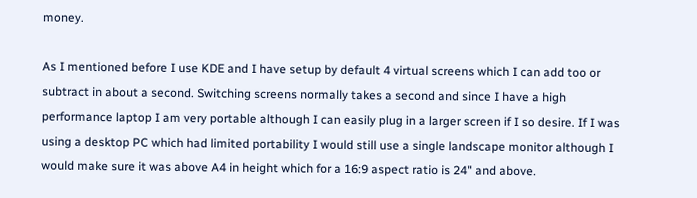money.

As I mentioned before I use KDE and I have setup by default 4 virtual screens which I can add too or subtract in about a second. Switching screens normally takes a second and since I have a high performance laptop I am very portable although I can easily plug in a larger screen if I so desire. If I was using a desktop PC which had limited portability I would still use a single landscape monitor although I would make sure it was above A4 in height which for a 16:9 aspect ratio is 24" and above.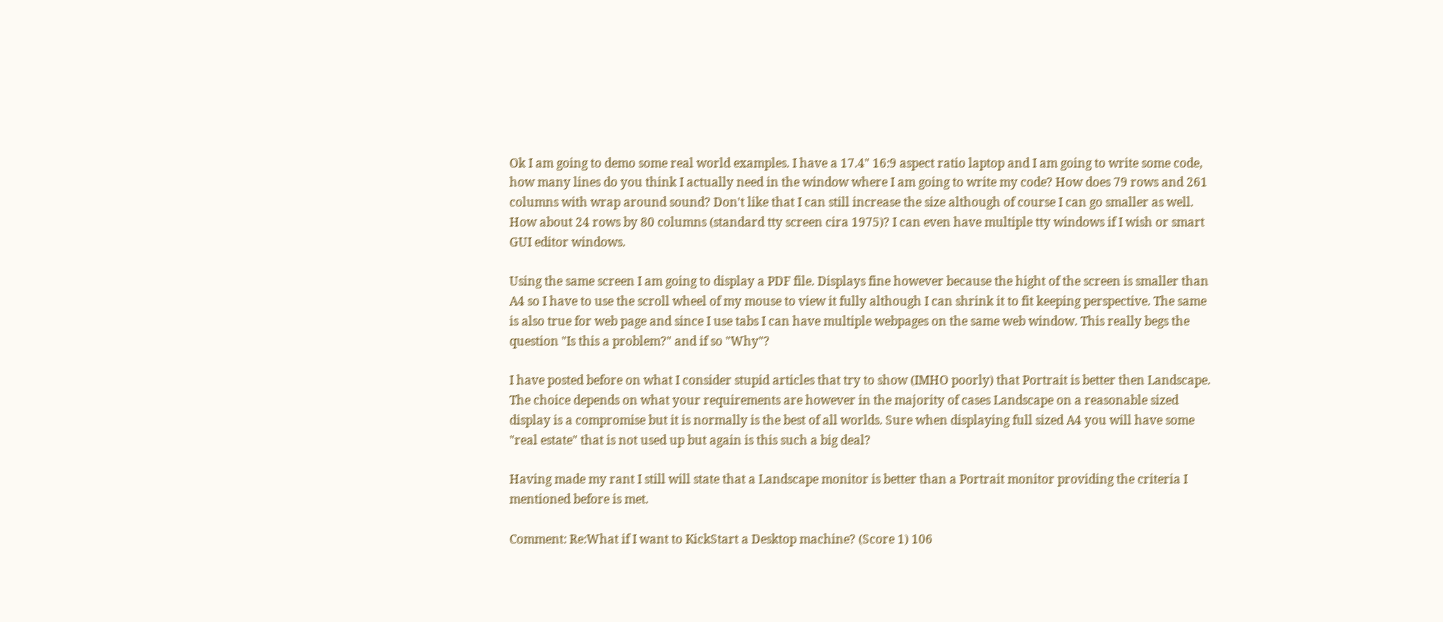Ok I am going to demo some real world examples. I have a 17.4" 16:9 aspect ratio laptop and I am going to write some code, how many lines do you think I actually need in the window where I am going to write my code? How does 79 rows and 261 columns with wrap around sound? Don't like that I can still increase the size although of course I can go smaller as well. How about 24 rows by 80 columns (standard tty screen cira 1975)? I can even have multiple tty windows if I wish or smart GUI editor windows.

Using the same screen I am going to display a PDF file. Displays fine however because the hight of the screen is smaller than A4 so I have to use the scroll wheel of my mouse to view it fully although I can shrink it to fit keeping perspective. The same is also true for web page and since I use tabs I can have multiple webpages on the same web window. This really begs the question "Is this a problem?" and if so "Why"?

I have posted before on what I consider stupid articles that try to show (IMHO poorly) that Portrait is better then Landscape. The choice depends on what your requirements are however in the majority of cases Landscape on a reasonable sized display is a compromise but it is normally is the best of all worlds. Sure when displaying full sized A4 you will have some "real estate" that is not used up but again is this such a big deal?

Having made my rant I still will state that a Landscape monitor is better than a Portrait monitor providing the criteria I mentioned before is met.

Comment: Re:What if I want to KickStart a Desktop machine? (Score 1) 106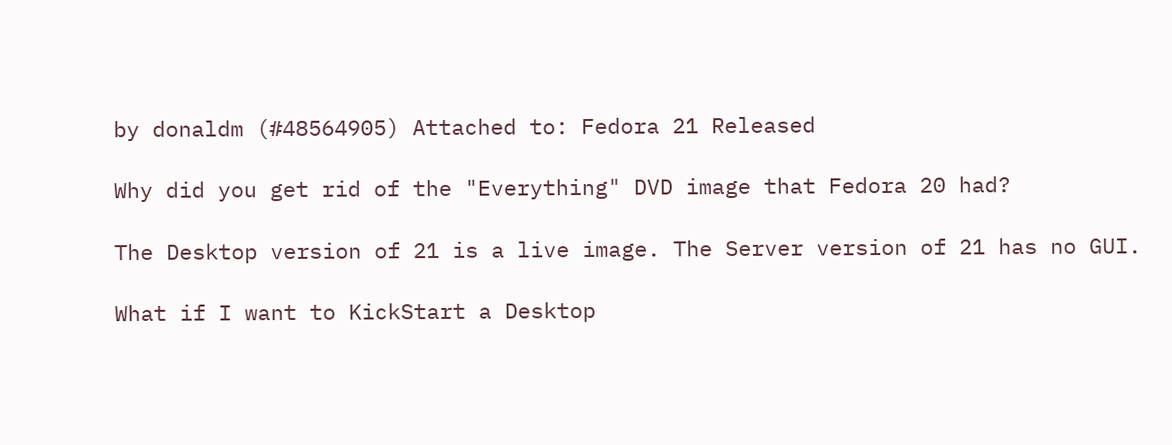by donaldm (#48564905) Attached to: Fedora 21 Released

Why did you get rid of the "Everything" DVD image that Fedora 20 had?

The Desktop version of 21 is a live image. The Server version of 21 has no GUI.

What if I want to KickStart a Desktop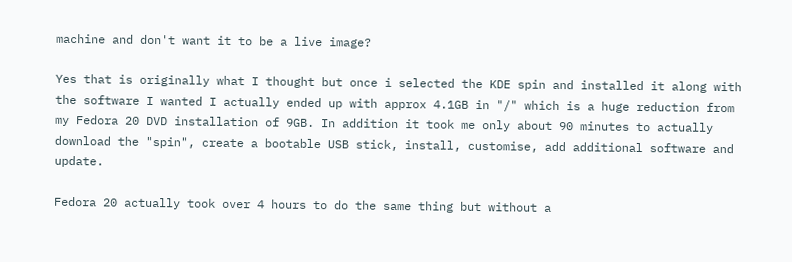machine and don't want it to be a live image?

Yes that is originally what I thought but once i selected the KDE spin and installed it along with the software I wanted I actually ended up with approx 4.1GB in "/" which is a huge reduction from my Fedora 20 DVD installation of 9GB. In addition it took me only about 90 minutes to actually download the "spin", create a bootable USB stick, install, customise, add additional software and update.

Fedora 20 actually took over 4 hours to do the same thing but without a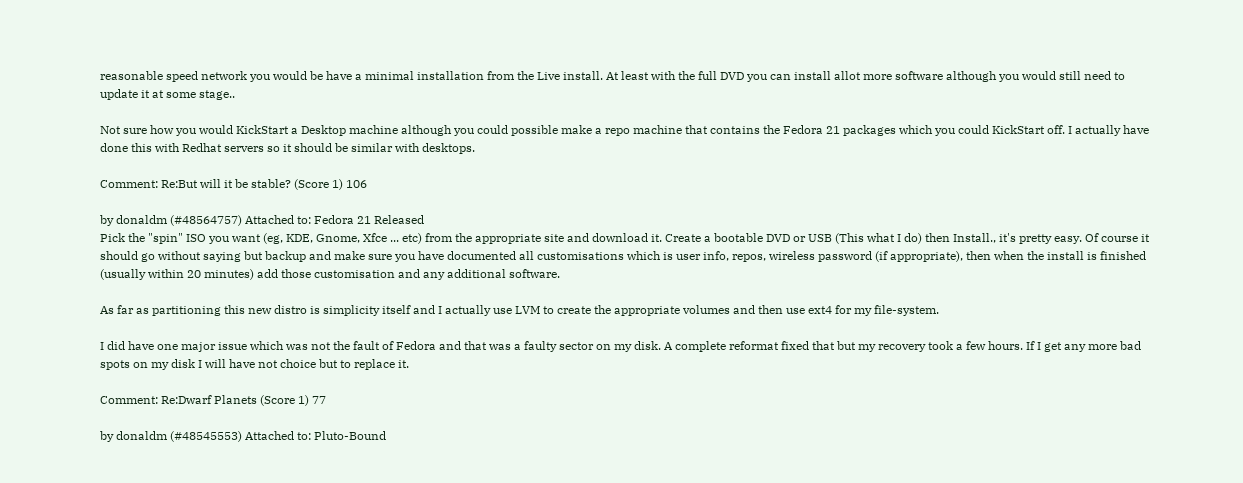reasonable speed network you would be have a minimal installation from the Live install. At least with the full DVD you can install allot more software although you would still need to update it at some stage..

Not sure how you would KickStart a Desktop machine although you could possible make a repo machine that contains the Fedora 21 packages which you could KickStart off. I actually have done this with Redhat servers so it should be similar with desktops.

Comment: Re:But will it be stable? (Score 1) 106

by donaldm (#48564757) Attached to: Fedora 21 Released
Pick the "spin" ISO you want (eg, KDE, Gnome, Xfce ... etc) from the appropriate site and download it. Create a bootable DVD or USB (This what I do) then Install., it's pretty easy. Of course it should go without saying but backup and make sure you have documented all customisations which is user info, repos, wireless password (if appropriate), then when the install is finished (usually within 20 minutes) add those customisation and any additional software.

As far as partitioning this new distro is simplicity itself and I actually use LVM to create the appropriate volumes and then use ext4 for my file-system.

I did have one major issue which was not the fault of Fedora and that was a faulty sector on my disk. A complete reformat fixed that but my recovery took a few hours. If I get any more bad spots on my disk I will have not choice but to replace it.

Comment: Re:Dwarf Planets (Score 1) 77

by donaldm (#48545553) Attached to: Pluto-Bound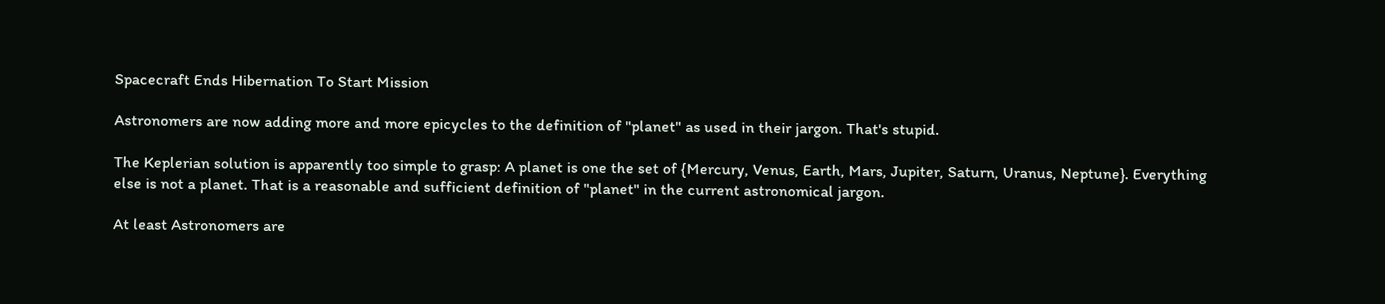Spacecraft Ends Hibernation To Start Mission

Astronomers are now adding more and more epicycles to the definition of "planet" as used in their jargon. That's stupid.

The Keplerian solution is apparently too simple to grasp: A planet is one the set of {Mercury, Venus, Earth, Mars, Jupiter, Saturn, Uranus, Neptune}. Everything else is not a planet. That is a reasonable and sufficient definition of "planet" in the current astronomical jargon.

At least Astronomers are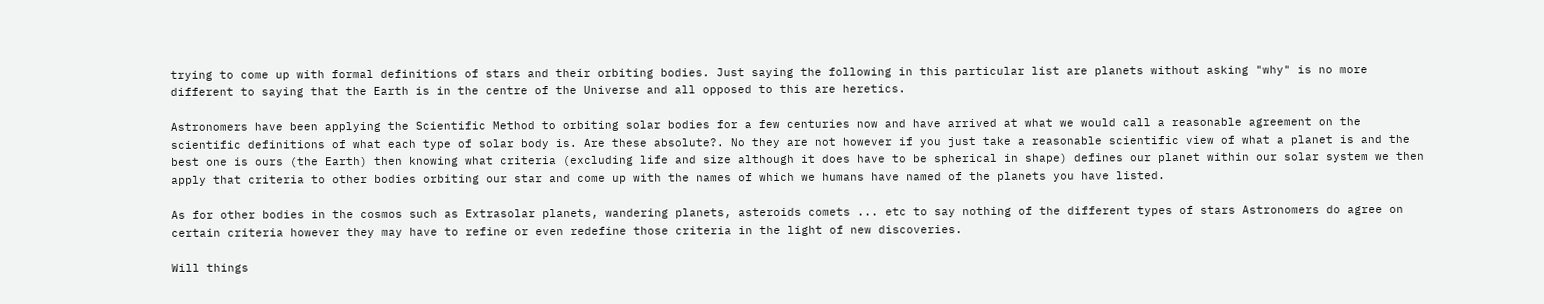trying to come up with formal definitions of stars and their orbiting bodies. Just saying the following in this particular list are planets without asking "why" is no more different to saying that the Earth is in the centre of the Universe and all opposed to this are heretics.

Astronomers have been applying the Scientific Method to orbiting solar bodies for a few centuries now and have arrived at what we would call a reasonable agreement on the scientific definitions of what each type of solar body is. Are these absolute?. No they are not however if you just take a reasonable scientific view of what a planet is and the best one is ours (the Earth) then knowing what criteria (excluding life and size although it does have to be spherical in shape) defines our planet within our solar system we then apply that criteria to other bodies orbiting our star and come up with the names of which we humans have named of the planets you have listed.

As for other bodies in the cosmos such as Extrasolar planets, wandering planets, asteroids comets ... etc to say nothing of the different types of stars Astronomers do agree on certain criteria however they may have to refine or even redefine those criteria in the light of new discoveries.

Will things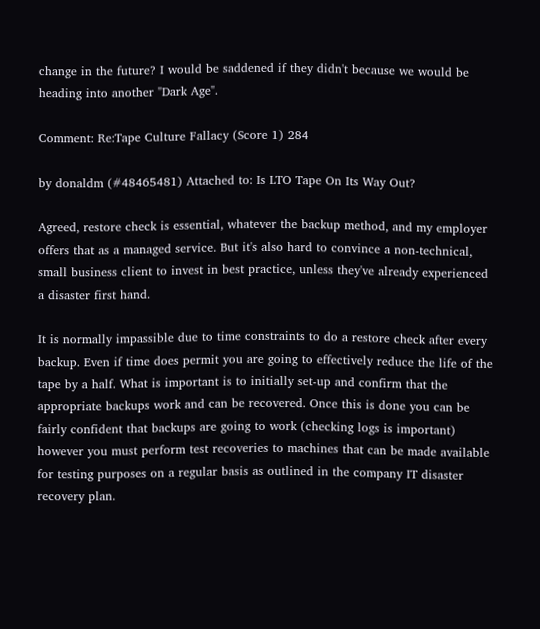change in the future? I would be saddened if they didn't because we would be heading into another "Dark Age".

Comment: Re:Tape Culture Fallacy (Score 1) 284

by donaldm (#48465481) Attached to: Is LTO Tape On Its Way Out?

Agreed, restore check is essential, whatever the backup method, and my employer offers that as a managed service. But it's also hard to convince a non-technical, small business client to invest in best practice, unless they've already experienced a disaster first hand.

It is normally impassible due to time constraints to do a restore check after every backup. Even if time does permit you are going to effectively reduce the life of the tape by a half. What is important is to initially set-up and confirm that the appropriate backups work and can be recovered. Once this is done you can be fairly confident that backups are going to work (checking logs is important) however you must perform test recoveries to machines that can be made available for testing purposes on a regular basis as outlined in the company IT disaster recovery plan.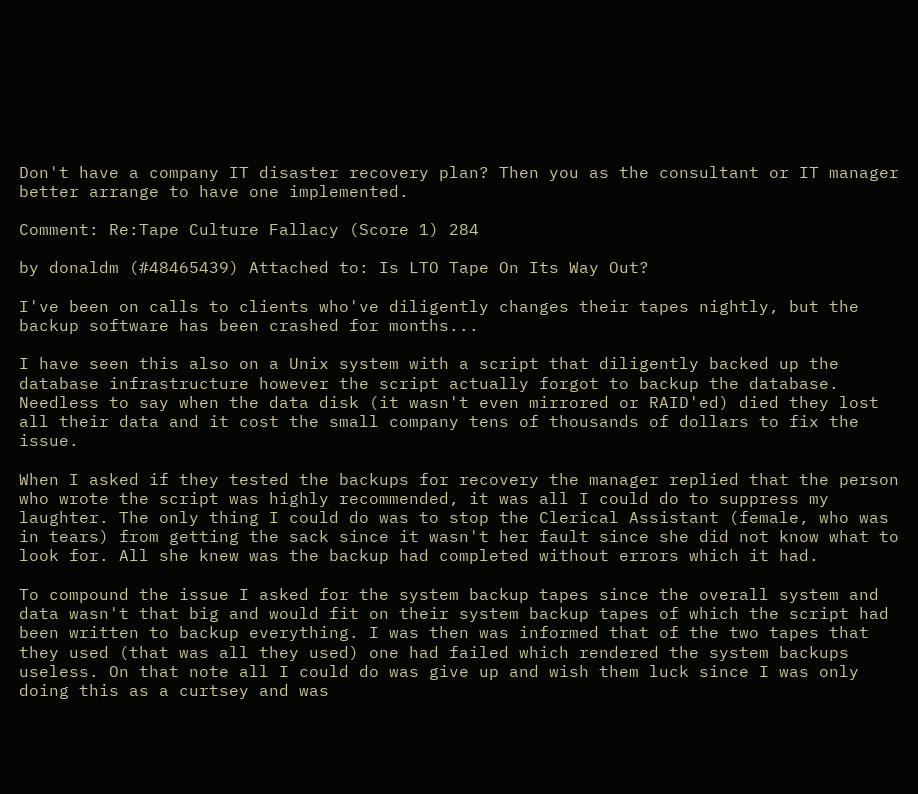Don't have a company IT disaster recovery plan? Then you as the consultant or IT manager better arrange to have one implemented.

Comment: Re:Tape Culture Fallacy (Score 1) 284

by donaldm (#48465439) Attached to: Is LTO Tape On Its Way Out?

I've been on calls to clients who've diligently changes their tapes nightly, but the backup software has been crashed for months...

I have seen this also on a Unix system with a script that diligently backed up the database infrastructure however the script actually forgot to backup the database. Needless to say when the data disk (it wasn't even mirrored or RAID'ed) died they lost all their data and it cost the small company tens of thousands of dollars to fix the issue.

When I asked if they tested the backups for recovery the manager replied that the person who wrote the script was highly recommended, it was all I could do to suppress my laughter. The only thing I could do was to stop the Clerical Assistant (female, who was in tears) from getting the sack since it wasn't her fault since she did not know what to look for. All she knew was the backup had completed without errors which it had.

To compound the issue I asked for the system backup tapes since the overall system and data wasn't that big and would fit on their system backup tapes of which the script had been written to backup everything. I was then was informed that of the two tapes that they used (that was all they used) one had failed which rendered the system backups useless. On that note all I could do was give up and wish them luck since I was only doing this as a curtsey and was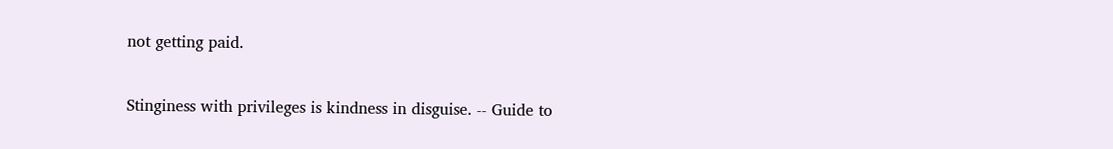not getting paid.

Stinginess with privileges is kindness in disguise. -- Guide to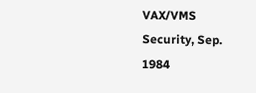VAX/VMS Security, Sep. 1984